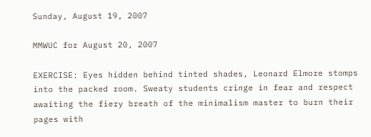Sunday, August 19, 2007

MMWUC for August 20, 2007

EXERCISE: Eyes hidden behind tinted shades, Leonard Elmore stomps into the packed room. Sweaty students cringe in fear and respect awaiting the fiery breath of the minimalism master to burn their pages with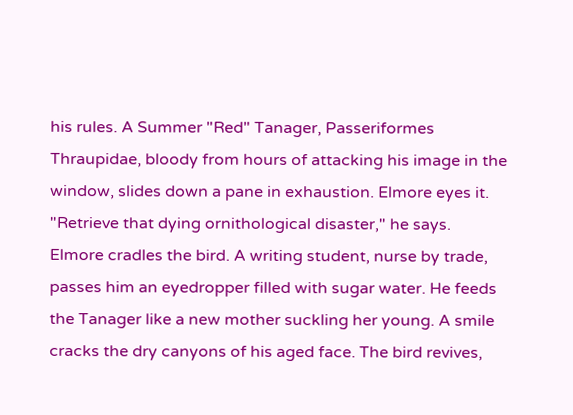his rules. A Summer "Red" Tanager, Passeriformes Thraupidae, bloody from hours of attacking his image in the window, slides down a pane in exhaustion. Elmore eyes it. "Retrieve that dying ornithological disaster," he says. Elmore cradles the bird. A writing student, nurse by trade, passes him an eyedropper filled with sugar water. He feeds the Tanager like a new mother suckling her young. A smile cracks the dry canyons of his aged face. The bird revives,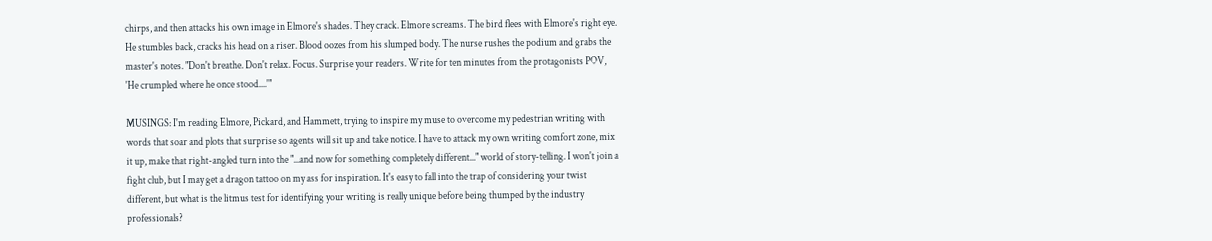chirps, and then attacks his own image in Elmore's shades. They crack. Elmore screams. The bird flees with Elmore's right eye. He stumbles back, cracks his head on a riser. Blood oozes from his slumped body. The nurse rushes the podium and grabs the master's notes. "Don't breathe. Don't relax. Focus. Surprise your readers. Write for ten minutes from the protagonists POV, 'He crumpled where he once stood....'"

MUSINGS: I'm reading Elmore, Pickard, and Hammett, trying to inspire my muse to overcome my pedestrian writing with words that soar and plots that surprise so agents will sit up and take notice. I have to attack my own writing comfort zone, mix it up, make that right-angled turn into the "...and now for something completely different..." world of story-telling. I won't join a fight club, but I may get a dragon tattoo on my ass for inspiration. It's easy to fall into the trap of considering your twist different, but what is the litmus test for identifying your writing is really unique before being thumped by the industry professionals?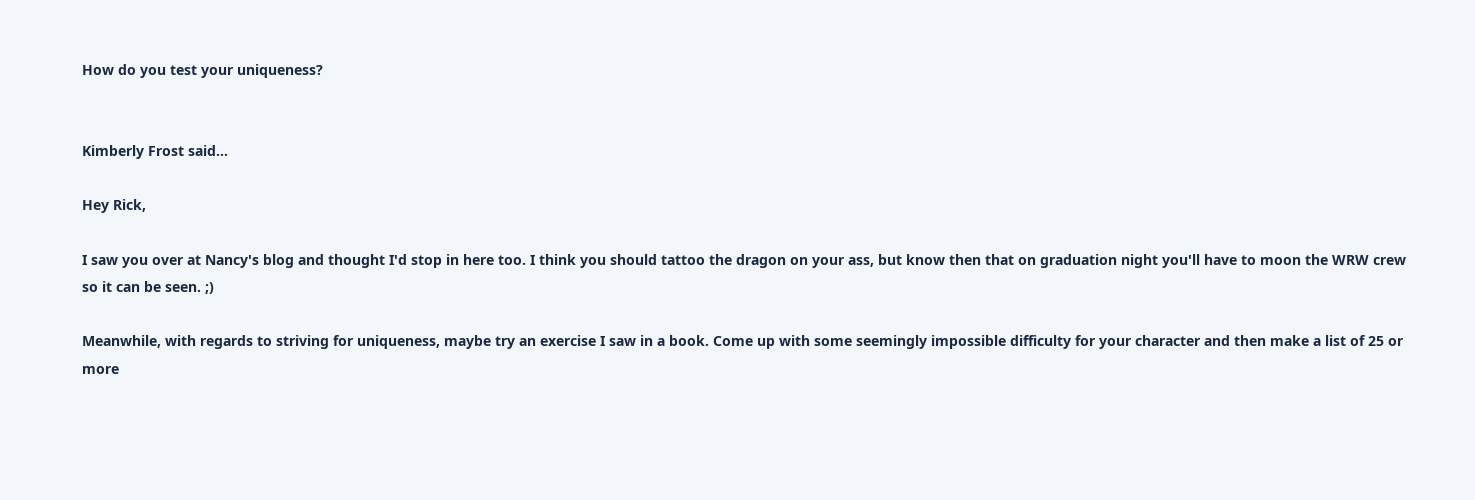How do you test your uniqueness?


Kimberly Frost said...

Hey Rick,

I saw you over at Nancy's blog and thought I'd stop in here too. I think you should tattoo the dragon on your ass, but know then that on graduation night you'll have to moon the WRW crew so it can be seen. ;)

Meanwhile, with regards to striving for uniqueness, maybe try an exercise I saw in a book. Come up with some seemingly impossible difficulty for your character and then make a list of 25 or more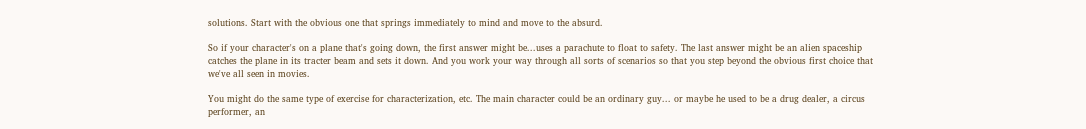solutions. Start with the obvious one that springs immediately to mind and move to the absurd.

So if your character's on a plane that's going down, the first answer might be...uses a parachute to float to safety. The last answer might be an alien spaceship catches the plane in its tracter beam and sets it down. And you work your way through all sorts of scenarios so that you step beyond the obvious first choice that we've all seen in movies.

You might do the same type of exercise for characterization, etc. The main character could be an ordinary guy... or maybe he used to be a drug dealer, a circus performer, an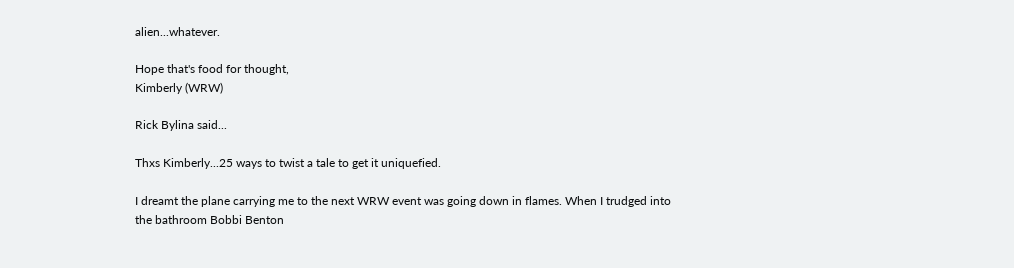alien...whatever.

Hope that's food for thought,
Kimberly (WRW)

Rick Bylina said...

Thxs Kimberly...25 ways to twist a tale to get it uniquefied.

I dreamt the plane carrying me to the next WRW event was going down in flames. When I trudged into the bathroom Bobbi Benton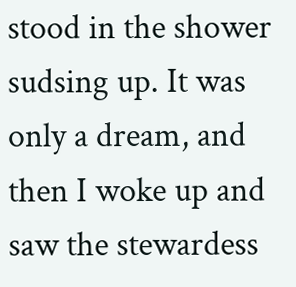stood in the shower sudsing up. It was only a dream, and then I woke up and saw the stewardess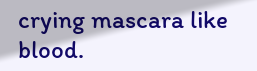crying mascara like blood.